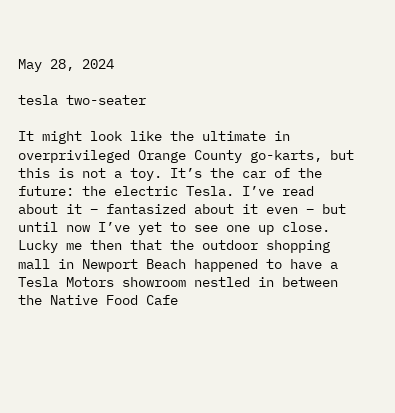May 28, 2024

tesla two-seater

It might look like the ultimate in overprivileged Orange County go-karts, but this is not a toy. It’s the car of the future: the electric Tesla. I’ve read about it – fantasized about it even – but until now I’ve yet to see one up close. Lucky me then that the outdoor shopping mall in Newport Beach happened to have a Tesla Motors showroom nestled in between the Native Food Cafe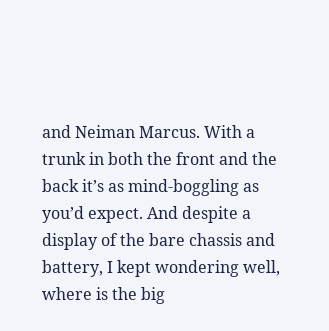and Neiman Marcus. With a trunk in both the front and the back it’s as mind-boggling as you’d expect. And despite a display of the bare chassis and battery, I kept wondering well, where is the big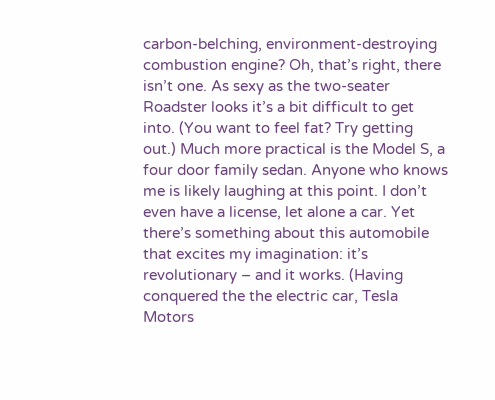carbon-belching, environment-destroying combustion engine? Oh, that’s right, there isn’t one. As sexy as the two-seater Roadster looks it’s a bit difficult to get into. (You want to feel fat? Try getting out.) Much more practical is the Model S, a four door family sedan. Anyone who knows me is likely laughing at this point. I don’t even have a license, let alone a car. Yet there’s something about this automobile that excites my imagination: it’s revolutionary – and it works. (Having conquered the the electric car, Tesla Motors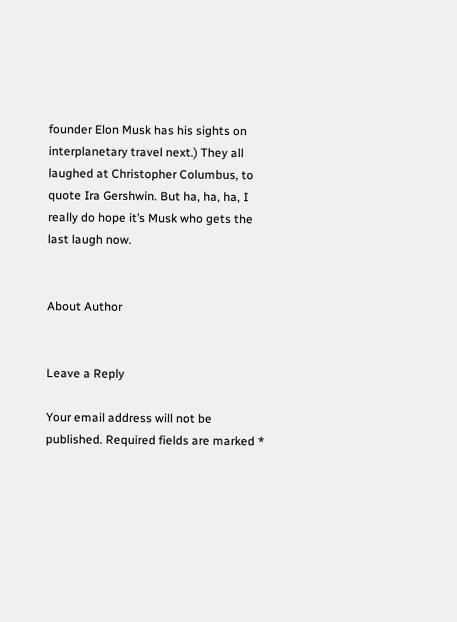founder Elon Musk has his sights on interplanetary travel next.) They all laughed at Christopher Columbus, to quote Ira Gershwin. But ha, ha, ha, I really do hope it’s Musk who gets the last laugh now.


About Author


Leave a Reply

Your email address will not be published. Required fields are marked *